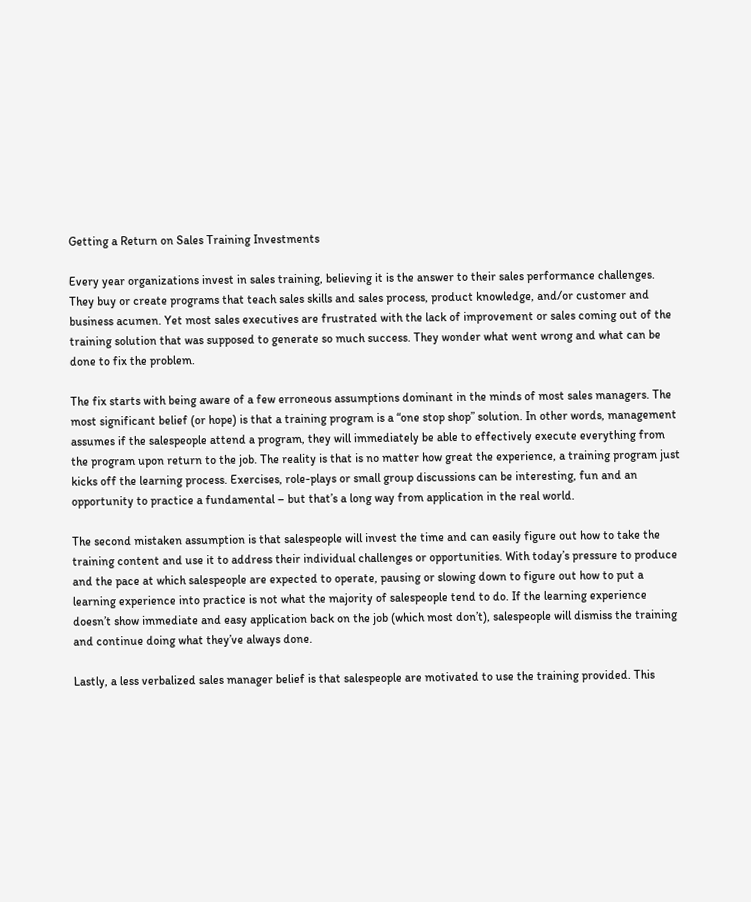Getting a Return on Sales Training Investments

Every year organizations invest in sales training, believing it is the answer to their sales performance challenges. They buy or create programs that teach sales skills and sales process, product knowledge, and/or customer and business acumen. Yet most sales executives are frustrated with the lack of improvement or sales coming out of the training solution that was supposed to generate so much success. They wonder what went wrong and what can be done to fix the problem.

The fix starts with being aware of a few erroneous assumptions dominant in the minds of most sales managers. The most significant belief (or hope) is that a training program is a “one stop shop” solution. In other words, management assumes if the salespeople attend a program, they will immediately be able to effectively execute everything from the program upon return to the job. The reality is that is no matter how great the experience, a training program just kicks off the learning process. Exercises, role-plays or small group discussions can be interesting, fun and an opportunity to practice a fundamental – but that’s a long way from application in the real world.

The second mistaken assumption is that salespeople will invest the time and can easily figure out how to take the training content and use it to address their individual challenges or opportunities. With today’s pressure to produce and the pace at which salespeople are expected to operate, pausing or slowing down to figure out how to put a learning experience into practice is not what the majority of salespeople tend to do. If the learning experience doesn’t show immediate and easy application back on the job (which most don’t), salespeople will dismiss the training and continue doing what they’ve always done.

Lastly, a less verbalized sales manager belief is that salespeople are motivated to use the training provided. This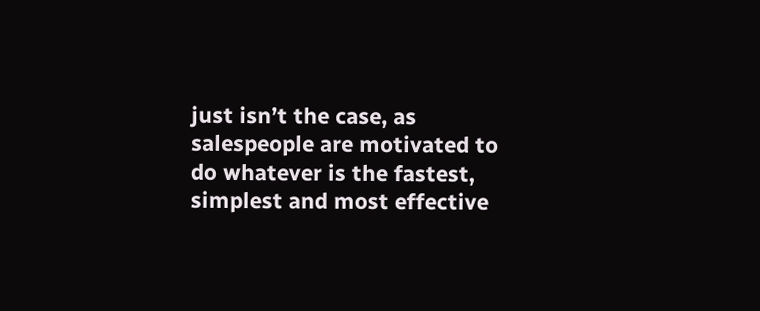just isn’t the case, as salespeople are motivated to do whatever is the fastest, simplest and most effective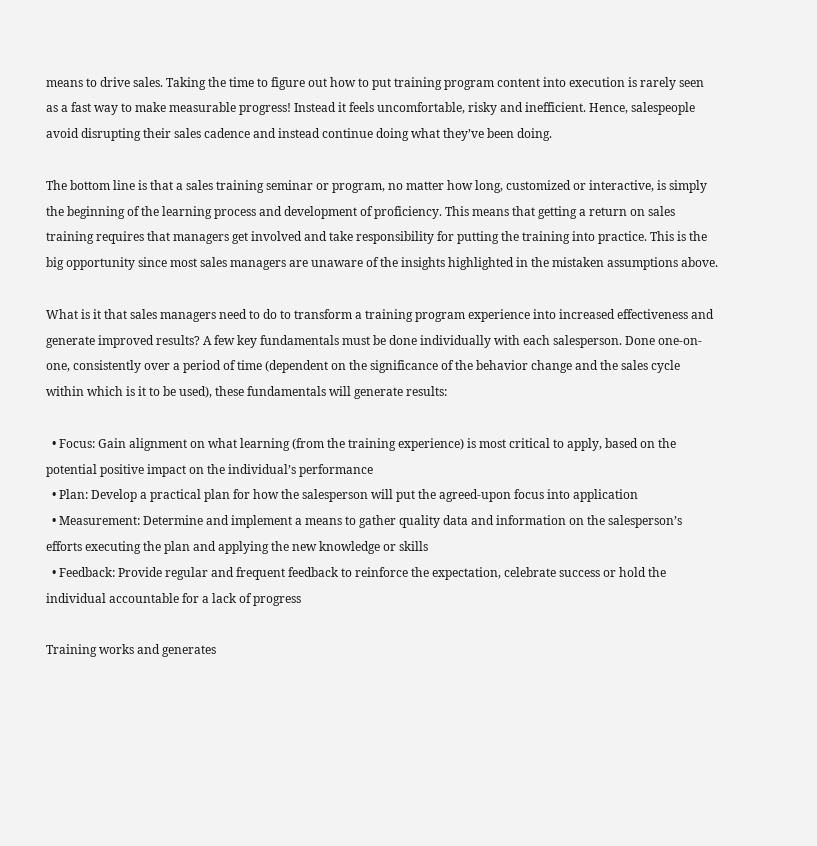means to drive sales. Taking the time to figure out how to put training program content into execution is rarely seen as a fast way to make measurable progress! Instead it feels uncomfortable, risky and inefficient. Hence, salespeople avoid disrupting their sales cadence and instead continue doing what they’ve been doing.

The bottom line is that a sales training seminar or program, no matter how long, customized or interactive, is simply the beginning of the learning process and development of proficiency. This means that getting a return on sales training requires that managers get involved and take responsibility for putting the training into practice. This is the big opportunity since most sales managers are unaware of the insights highlighted in the mistaken assumptions above.

What is it that sales managers need to do to transform a training program experience into increased effectiveness and generate improved results? A few key fundamentals must be done individually with each salesperson. Done one-on-one, consistently over a period of time (dependent on the significance of the behavior change and the sales cycle within which is it to be used), these fundamentals will generate results:

  • Focus: Gain alignment on what learning (from the training experience) is most critical to apply, based on the potential positive impact on the individual’s performance
  • Plan: Develop a practical plan for how the salesperson will put the agreed-upon focus into application
  • Measurement: Determine and implement a means to gather quality data and information on the salesperson’s efforts executing the plan and applying the new knowledge or skills
  • Feedback: Provide regular and frequent feedback to reinforce the expectation, celebrate success or hold the individual accountable for a lack of progress

Training works and generates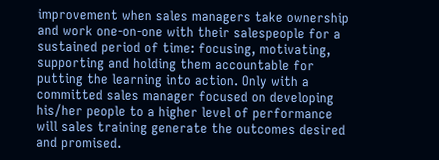improvement when sales managers take ownership and work one-on-one with their salespeople for a sustained period of time: focusing, motivating, supporting and holding them accountable for putting the learning into action. Only with a committed sales manager focused on developing his/her people to a higher level of performance will sales training generate the outcomes desired and promised.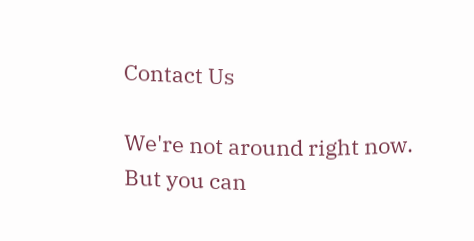Contact Us

We're not around right now. But you can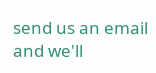send us an email and we'll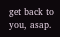get back to you, asap.